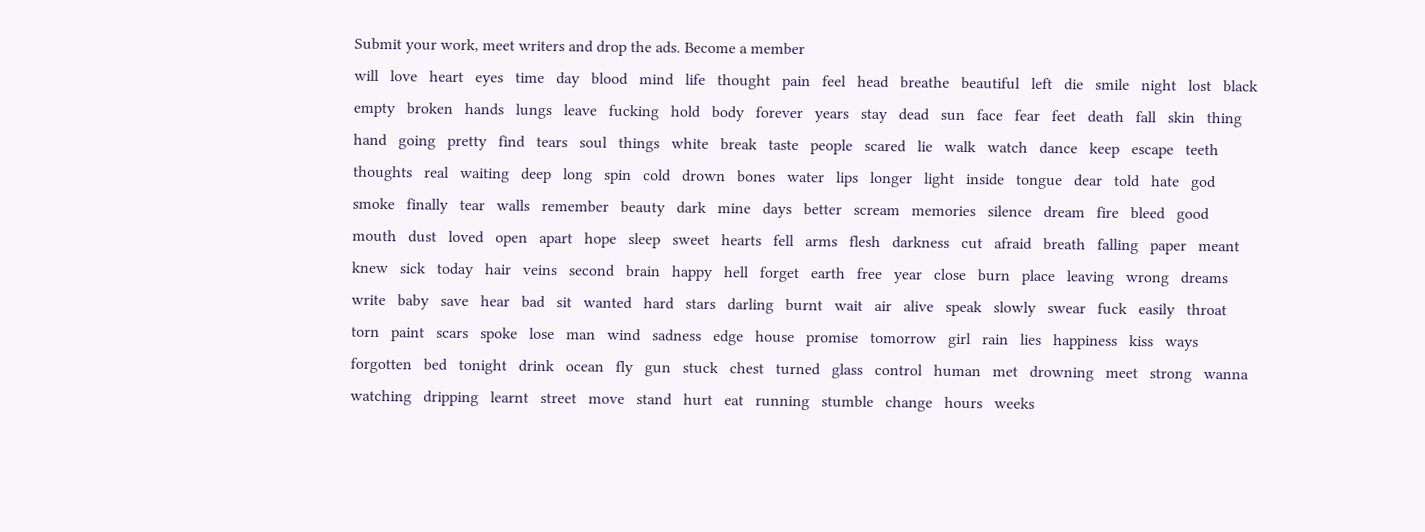Submit your work, meet writers and drop the ads. Become a member
will   love   heart   eyes   time   day   blood   mind   life   thought   pain   feel   head   breathe   beautiful   left   die   smile   night   lost   black   empty   broken   hands   lungs   leave   fucking   hold   body   forever   years   stay   dead   sun   face   fear   feet   death   fall   skin   thing   hand   going   pretty   find   tears   soul   things   white   break   taste   people   scared   lie   walk   watch   dance   keep   escape   teeth   thoughts   real   waiting   deep   long   spin   cold   drown   bones   water   lips   longer   light   inside   tongue   dear   told   hate   god   smoke   finally   tear   walls   remember   beauty   dark   mine   days   better   scream   memories   silence   dream   fire   bleed   good   mouth   dust   loved   open   apart   hope   sleep   sweet   hearts   fell   arms   flesh   darkness   cut   afraid   breath   falling   paper   meant   knew   sick   today   hair   veins   second   brain   happy   hell   forget   earth   free   year   close   burn   place   leaving   wrong   dreams   write   baby   save   hear   bad   sit   wanted   hard   stars   darling   burnt   wait   air   alive   speak   slowly   swear   fuck   easily   throat   torn   paint   scars   spoke   lose   man   wind   sadness   edge   house   promise   tomorrow   girl   rain   lies   happiness   kiss   ways   forgotten   bed   tonight   drink   ocean   fly   gun   stuck   chest   turned   glass   control   human   met   drowning   meet   strong   wanna   watching   dripping   learnt   street   move   stand   hurt   eat   running   stumble   change   hours   weeks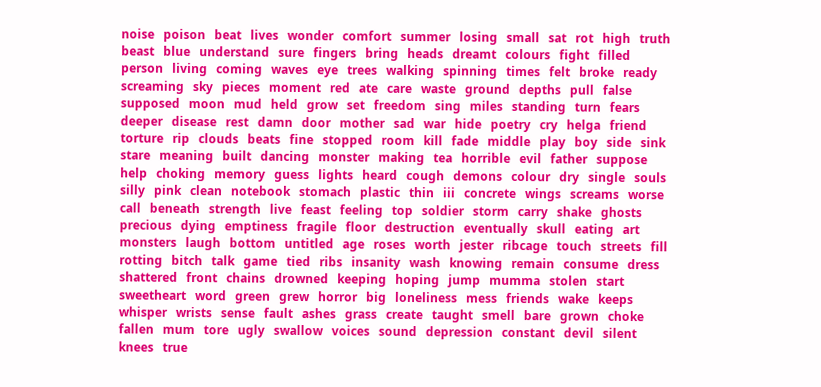noise   poison   beat   lives   wonder   comfort   summer   losing   small   sat   rot   high   truth   beast   blue   understand   sure   fingers   bring   heads   dreamt   colours   fight   filled   person   living   coming   waves   eye   trees   walking   spinning   times   felt   broke   ready   screaming   sky   pieces   moment   red   ate   care   waste   ground   depths   pull   false   supposed   moon   mud   held   grow   set   freedom   sing   miles   standing   turn   fears   deeper   disease   rest   damn   door   mother   sad   war   hide   poetry   cry   helga   friend   torture   rip   clouds   beats   fine   stopped   room   kill   fade   middle   play   boy   side   sink   stare   meaning   built   dancing   monster   making   tea   horrible   evil   father   suppose   help   choking   memory   guess   lights   heard   cough   demons   colour   dry   single   souls   silly   pink   clean   notebook   stomach   plastic   thin   iii   concrete   wings   screams   worse   call   beneath   strength   live   feast   feeling   top   soldier   storm   carry   shake   ghosts   precious   dying   emptiness   fragile   floor   destruction   eventually   skull   eating   art   monsters   laugh   bottom   untitled   age   roses   worth   jester   ribcage   touch   streets   fill   rotting   bitch   talk   game   tied   ribs   insanity   wash   knowing   remain   consume   dress   shattered   front   chains   drowned   keeping   hoping   jump   mumma   stolen   start   sweetheart   word   green   grew   horror   big   loneliness   mess   friends   wake   keeps   whisper   wrists   sense   fault   ashes   grass   create   taught   smell   bare   grown   choke   fallen   mum   tore   ugly   swallow   voices   sound   depression   constant   devil   silent   knees   true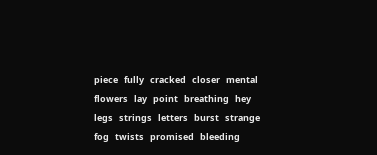piece   fully   cracked   closer   mental   flowers   lay   point   breathing   hey   legs   strings   letters   burst   strange   fog   twists   promised   bleeding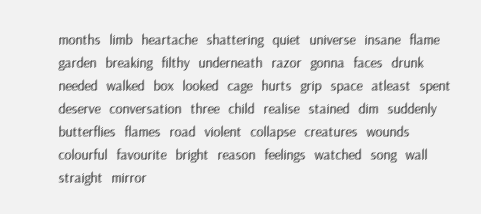months   limb   heartache   shattering   quiet   universe   insane   flame   garden   breaking   filthy   underneath   razor   gonna   faces   drunk   needed   walked   box   looked   cage   hurts   grip   space   atleast   spent   deserve   conversation   three   child   realise   stained   dim   suddenly   butterflies   flames   road   violent   collapse   creatures   wounds   colourful   favourite   bright   reason   feelings   watched   song   wall   straight   mirror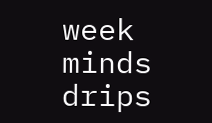week   minds   drips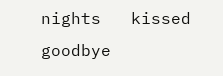nights   kissed   goodbye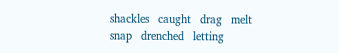shackles   caught   drag   melt   snap   drenched   letting